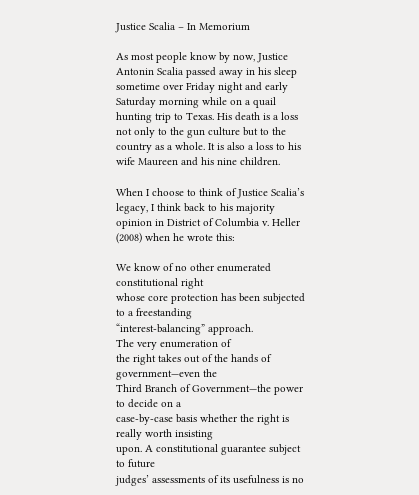Justice Scalia – In Memorium

As most people know by now, Justice Antonin Scalia passed away in his sleep sometime over Friday night and early Saturday morning while on a quail hunting trip to Texas. His death is a loss not only to the gun culture but to the country as a whole. It is also a loss to his wife Maureen and his nine children.

When I choose to think of Justice Scalia’s legacy, I think back to his majority opinion in District of Columbia v. Heller (2008) when he wrote this:

We know of no other enumerated constitutional right
whose core protection has been subjected to a freestanding
“interest-balancing” approach.
The very enumeration of
the right takes out of the hands of government—even the
Third Branch of Government—the power to decide on a
case-by-case basis whether the right is really worth insisting
upon. A constitutional guarantee subject to future
judges’ assessments of its usefulness is no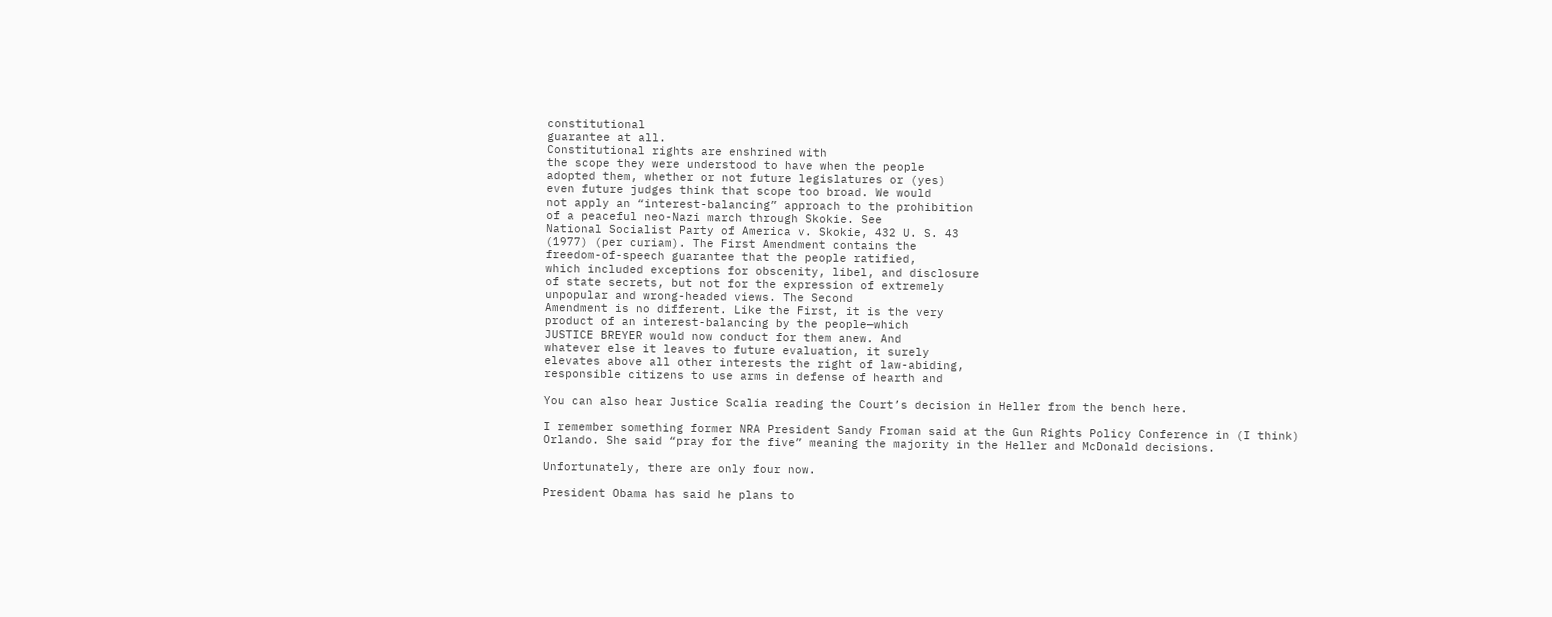constitutional
guarantee at all.
Constitutional rights are enshrined with
the scope they were understood to have when the people
adopted them, whether or not future legislatures or (yes)
even future judges think that scope too broad. We would
not apply an “interest-balancing” approach to the prohibition
of a peaceful neo-Nazi march through Skokie. See
National Socialist Party of America v. Skokie, 432 U. S. 43
(1977) (per curiam). The First Amendment contains the
freedom-of-speech guarantee that the people ratified,
which included exceptions for obscenity, libel, and disclosure
of state secrets, but not for the expression of extremely
unpopular and wrong-headed views. The Second
Amendment is no different. Like the First, it is the very
product of an interest-balancing by the people—which
JUSTICE BREYER would now conduct for them anew. And
whatever else it leaves to future evaluation, it surely
elevates above all other interests the right of law-abiding,
responsible citizens to use arms in defense of hearth and

You can also hear Justice Scalia reading the Court’s decision in Heller from the bench here.

I remember something former NRA President Sandy Froman said at the Gun Rights Policy Conference in (I think) Orlando. She said “pray for the five” meaning the majority in the Heller and McDonald decisions.

Unfortunately, there are only four now.

President Obama has said he plans to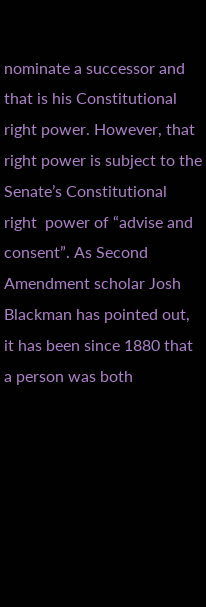nominate a successor and that is his Constitutional right power. However, that right power is subject to the Senate’s Constitutional right  power of “advise and consent”. As Second Amendment scholar Josh Blackman has pointed out, it has been since 1880 that a person was both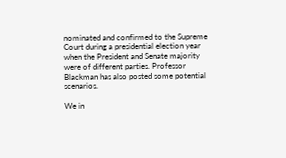nominated and confirmed to the Supreme Court during a presidential election year when the President and Senate majority were of different parties. Professor Blackman has also posted some potential scenarios.

We in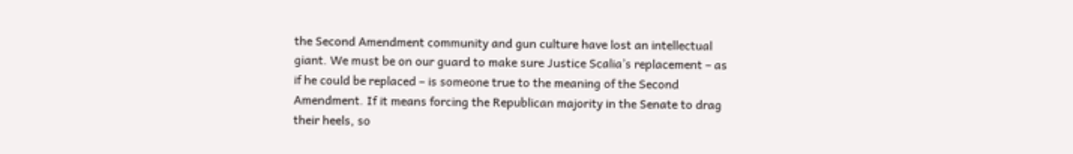the Second Amendment community and gun culture have lost an intellectual giant. We must be on our guard to make sure Justice Scalia’s replacement – as if he could be replaced – is someone true to the meaning of the Second Amendment. If it means forcing the Republican majority in the Senate to drag their heels, so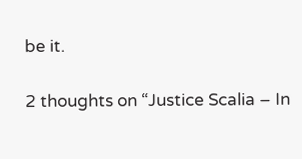be it.

2 thoughts on “Justice Scalia – In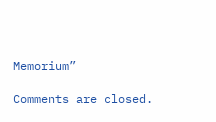Memorium”

Comments are closed.